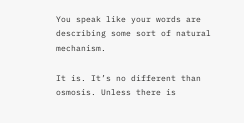You speak like your words are describing some sort of natural mechanism.

It is. It’s no different than osmosis. Unless there is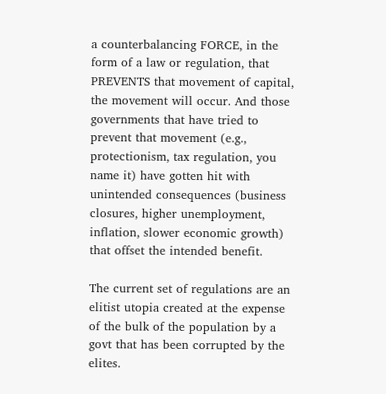a counterbalancing FORCE, in the form of a law or regulation, that PREVENTS that movement of capital, the movement will occur. And those governments that have tried to prevent that movement (e.g., protectionism, tax regulation, you name it) have gotten hit with unintended consequences (business closures, higher unemployment, inflation, slower economic growth) that offset the intended benefit.

The current set of regulations are an elitist utopia created at the expense of the bulk of the population by a govt that has been corrupted by the elites.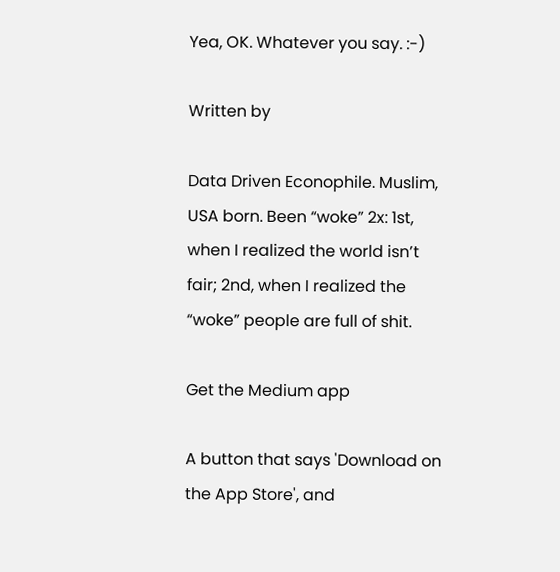Yea, OK. Whatever you say. :-)

Written by

Data Driven Econophile. Muslim, USA born. Been “woke” 2x: 1st, when I realized the world isn’t fair; 2nd, when I realized the “woke” people are full of shit.

Get the Medium app

A button that says 'Download on the App Store', and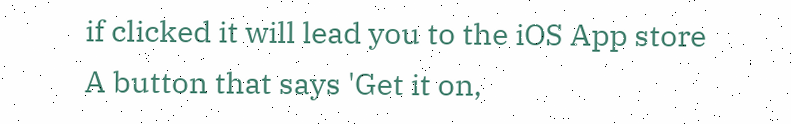if clicked it will lead you to the iOS App store
A button that says 'Get it on,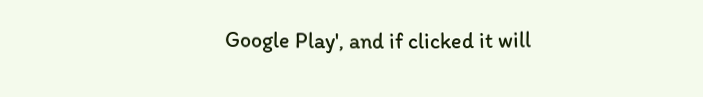Google Play', and if clicked it will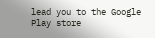lead you to the Google Play store